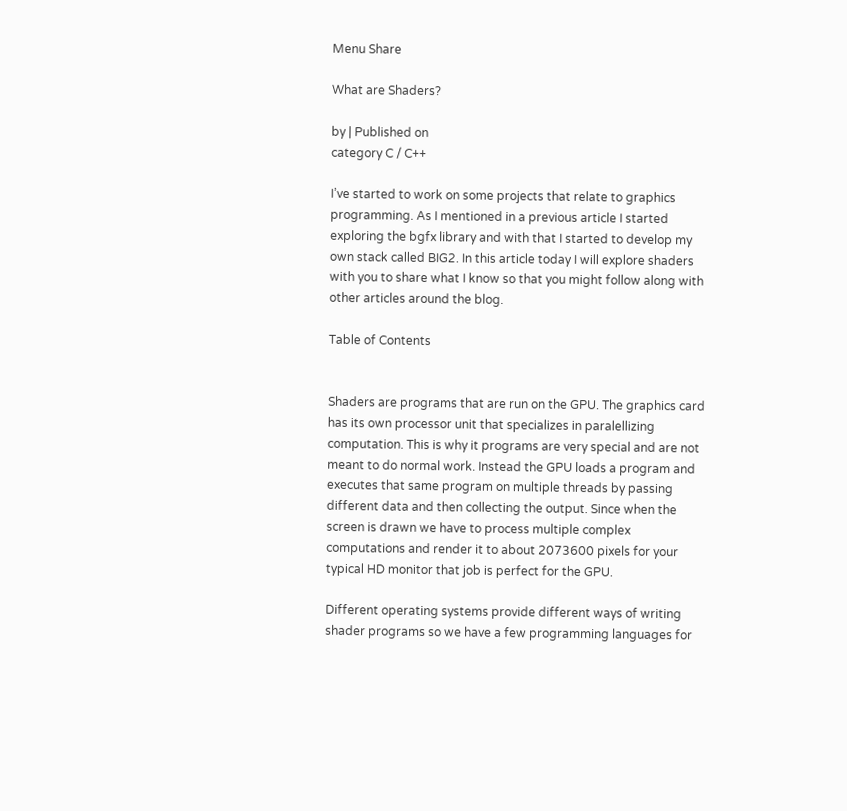Menu Share

What are Shaders?

by | Published on
category C / C++

I’ve started to work on some projects that relate to graphics programming. As I mentioned in a previous article I started exploring the bgfx library and with that I started to develop my own stack called BIG2. In this article today I will explore shaders with you to share what I know so that you might follow along with other articles around the blog.

Table of Contents


Shaders are programs that are run on the GPU. The graphics card has its own processor unit that specializes in paralellizing computation. This is why it programs are very special and are not meant to do normal work. Instead the GPU loads a program and executes that same program on multiple threads by passing different data and then collecting the output. Since when the screen is drawn we have to process multiple complex computations and render it to about 2073600 pixels for your typical HD monitor that job is perfect for the GPU.

Different operating systems provide different ways of writing shader programs so we have a few programming languages for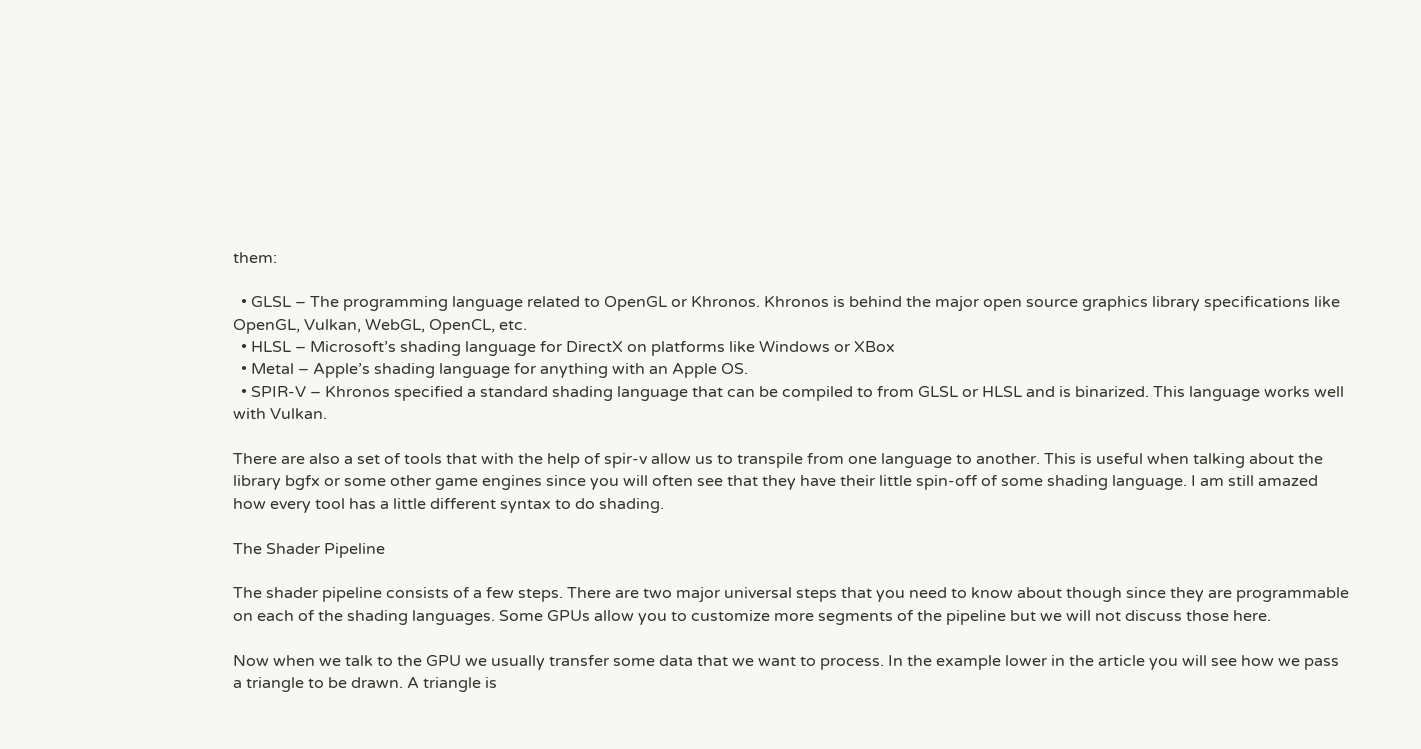them:

  • GLSL – The programming language related to OpenGL or Khronos. Khronos is behind the major open source graphics library specifications like OpenGL, Vulkan, WebGL, OpenCL, etc.
  • HLSL – Microsoft’s shading language for DirectX on platforms like Windows or XBox
  • Metal – Apple’s shading language for anything with an Apple OS.
  • SPIR-V – Khronos specified a standard shading language that can be compiled to from GLSL or HLSL and is binarized. This language works well with Vulkan.

There are also a set of tools that with the help of spir-v allow us to transpile from one language to another. This is useful when talking about the library bgfx or some other game engines since you will often see that they have their little spin-off of some shading language. I am still amazed how every tool has a little different syntax to do shading.

The Shader Pipeline

The shader pipeline consists of a few steps. There are two major universal steps that you need to know about though since they are programmable on each of the shading languages. Some GPUs allow you to customize more segments of the pipeline but we will not discuss those here.

Now when we talk to the GPU we usually transfer some data that we want to process. In the example lower in the article you will see how we pass a triangle to be drawn. A triangle is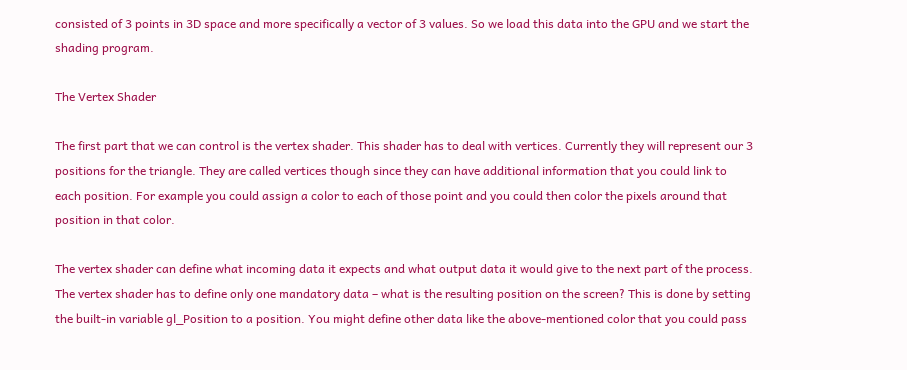consisted of 3 points in 3D space and more specifically a vector of 3 values. So we load this data into the GPU and we start the shading program.

The Vertex Shader

The first part that we can control is the vertex shader. This shader has to deal with vertices. Currently they will represent our 3 positions for the triangle. They are called vertices though since they can have additional information that you could link to each position. For example you could assign a color to each of those point and you could then color the pixels around that position in that color.

The vertex shader can define what incoming data it expects and what output data it would give to the next part of the process. The vertex shader has to define only one mandatory data – what is the resulting position on the screen? This is done by setting the built-in variable gl_Position to a position. You might define other data like the above-mentioned color that you could pass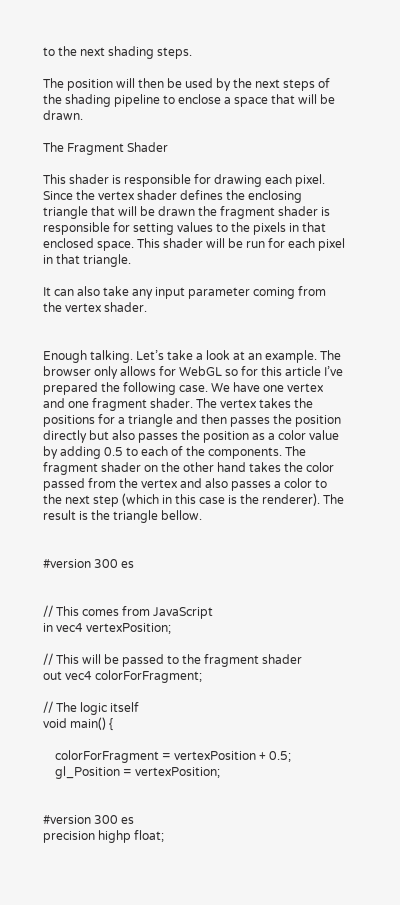to the next shading steps.

The position will then be used by the next steps of the shading pipeline to enclose a space that will be drawn.

The Fragment Shader

This shader is responsible for drawing each pixel. Since the vertex shader defines the enclosing triangle that will be drawn the fragment shader is responsible for setting values to the pixels in that enclosed space. This shader will be run for each pixel in that triangle.

It can also take any input parameter coming from the vertex shader.


Enough talking. Let’s take a look at an example. The browser only allows for WebGL so for this article I’ve prepared the following case. We have one vertex and one fragment shader. The vertex takes the positions for a triangle and then passes the position directly but also passes the position as a color value by adding 0.5 to each of the components. The fragment shader on the other hand takes the color passed from the vertex and also passes a color to the next step (which in this case is the renderer). The result is the triangle bellow.


#version 300 es


// This comes from JavaScript
in vec4 vertexPosition;

// This will be passed to the fragment shader
out vec4 colorForFragment;

// The logic itself
void main() {

    colorForFragment = vertexPosition + 0.5;
    gl_Position = vertexPosition;


#version 300 es
precision highp float;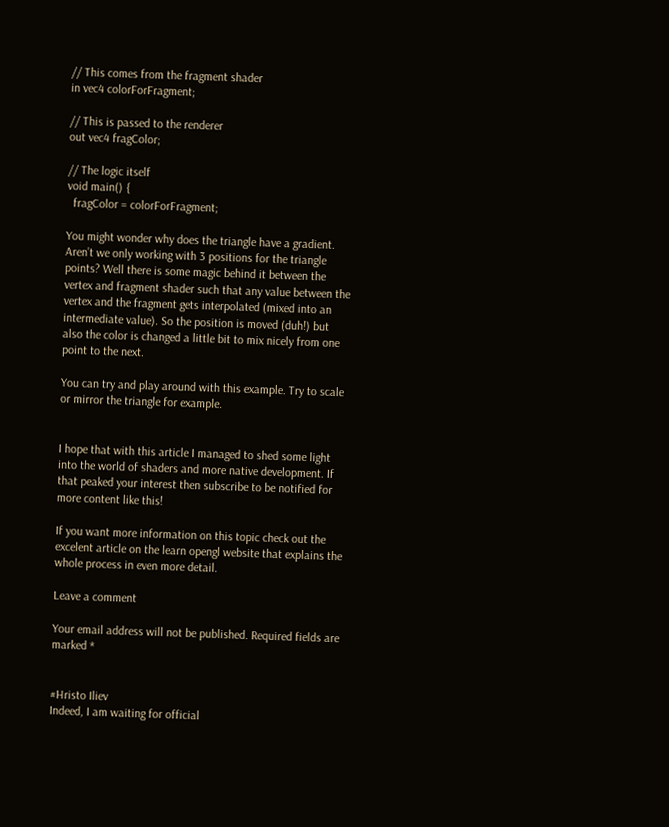// This comes from the fragment shader
in vec4 colorForFragment;

// This is passed to the renderer
out vec4 fragColor;

// The logic itself
void main() {
  fragColor = colorForFragment;

You might wonder why does the triangle have a gradient. Aren’t we only working with 3 positions for the triangle points? Well there is some magic behind it between the vertex and fragment shader such that any value between the vertex and the fragment gets interpolated (mixed into an intermediate value). So the position is moved (duh!) but also the color is changed a little bit to mix nicely from one point to the next.

You can try and play around with this example. Try to scale or mirror the triangle for example.


I hope that with this article I managed to shed some light into the world of shaders and more native development. If that peaked your interest then subscribe to be notified for more content like this!

If you want more information on this topic check out the excelent article on the learn opengl website that explains the whole process in even more detail.

Leave a comment

Your email address will not be published. Required fields are marked *


#Hristo Iliev
Indeed, I am waiting for official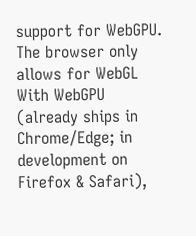support for WebGPU.
The browser only allows for WebGL
With WebGPU (already ships in Chrome/Edge; in development on Firefox & Safari),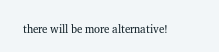there will be more alternative!